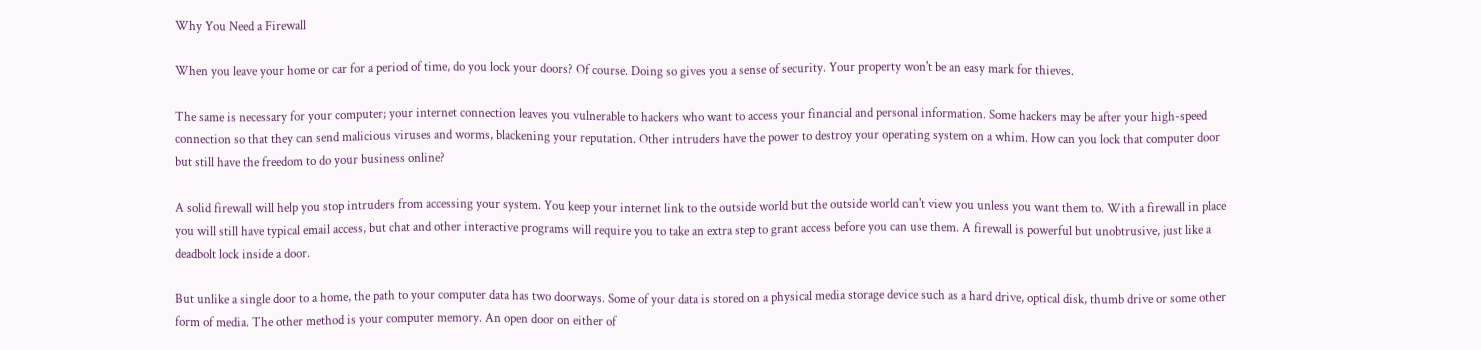Why You Need a Firewall

When you leave your home or car for a period of time, do you lock your doors? Of course. Doing so gives you a sense of security. Your property won't be an easy mark for thieves.

The same is necessary for your computer; your internet connection leaves you vulnerable to hackers who want to access your financial and personal information. Some hackers may be after your high-speed connection so that they can send malicious viruses and worms, blackening your reputation. Other intruders have the power to destroy your operating system on a whim. How can you lock that computer door but still have the freedom to do your business online?

A solid firewall will help you stop intruders from accessing your system. You keep your internet link to the outside world but the outside world can't view you unless you want them to. With a firewall in place you will still have typical email access, but chat and other interactive programs will require you to take an extra step to grant access before you can use them. A firewall is powerful but unobtrusive, just like a deadbolt lock inside a door.

But unlike a single door to a home, the path to your computer data has two doorways. Some of your data is stored on a physical media storage device such as a hard drive, optical disk, thumb drive or some other form of media. The other method is your computer memory. An open door on either of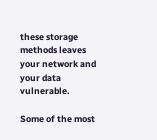these storage methods leaves your network and your data vulnerable.

Some of the most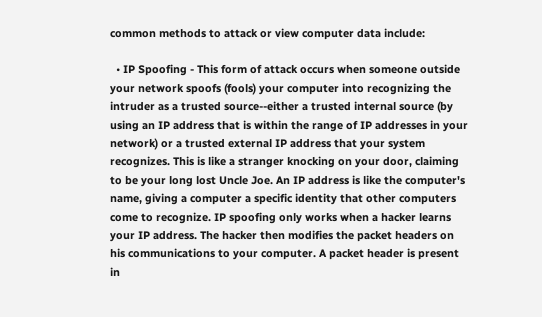common methods to attack or view computer data include:

  • IP Spoofing - This form of attack occurs when someone outside your network spoofs (fools) your computer into recognizing the intruder as a trusted source--either a trusted internal source (by using an IP address that is within the range of IP addresses in your network) or a trusted external IP address that your system recognizes. This is like a stranger knocking on your door, claiming to be your long lost Uncle Joe. An IP address is like the computer's name, giving a computer a specific identity that other computers come to recognize. IP spoofing only works when a hacker learns your IP address. The hacker then modifies the packet headers on his communications to your computer. A packet header is present in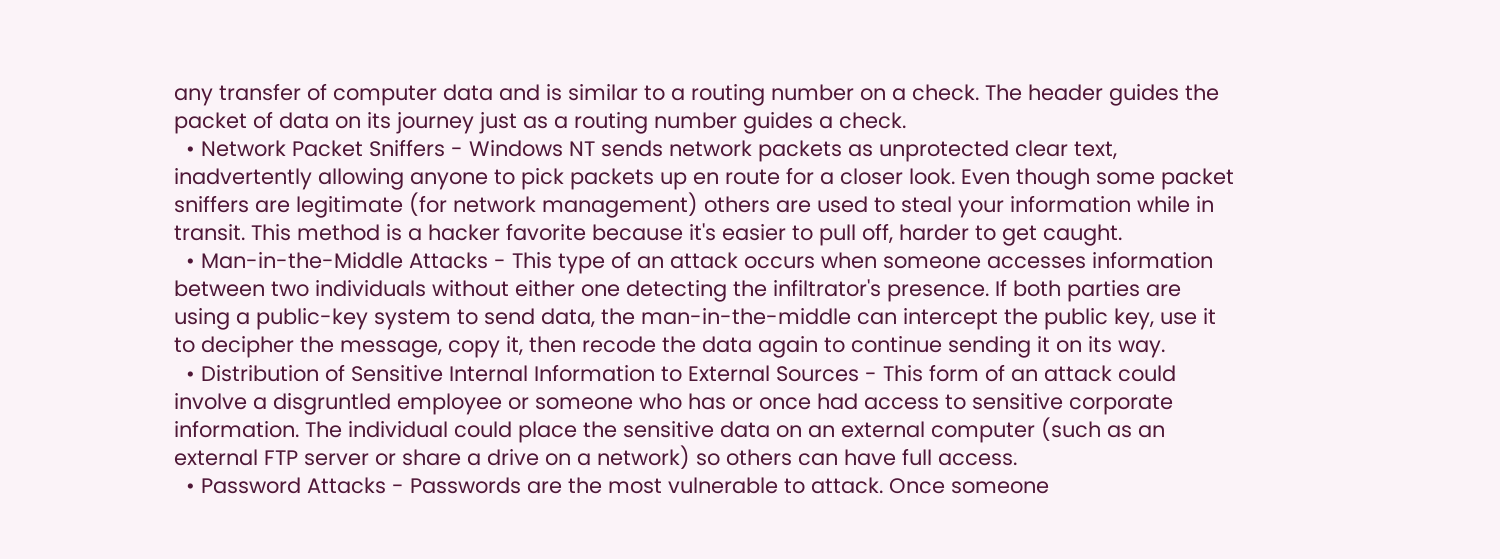any transfer of computer data and is similar to a routing number on a check. The header guides the packet of data on its journey just as a routing number guides a check.
  • Network Packet Sniffers - Windows NT sends network packets as unprotected clear text, inadvertently allowing anyone to pick packets up en route for a closer look. Even though some packet sniffers are legitimate (for network management) others are used to steal your information while in transit. This method is a hacker favorite because it's easier to pull off, harder to get caught.
  • Man-in-the-Middle Attacks - This type of an attack occurs when someone accesses information between two individuals without either one detecting the infiltrator's presence. If both parties are using a public-key system to send data, the man-in-the-middle can intercept the public key, use it to decipher the message, copy it, then recode the data again to continue sending it on its way.
  • Distribution of Sensitive Internal Information to External Sources - This form of an attack could involve a disgruntled employee or someone who has or once had access to sensitive corporate information. The individual could place the sensitive data on an external computer (such as an external FTP server or share a drive on a network) so others can have full access.
  • Password Attacks - Passwords are the most vulnerable to attack. Once someone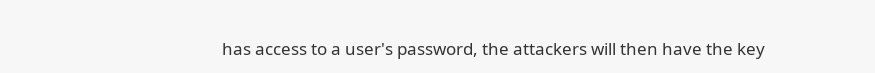has access to a user's password, the attackers will then have the key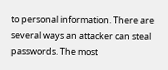to personal information. There are several ways an attacker can steal passwords. The most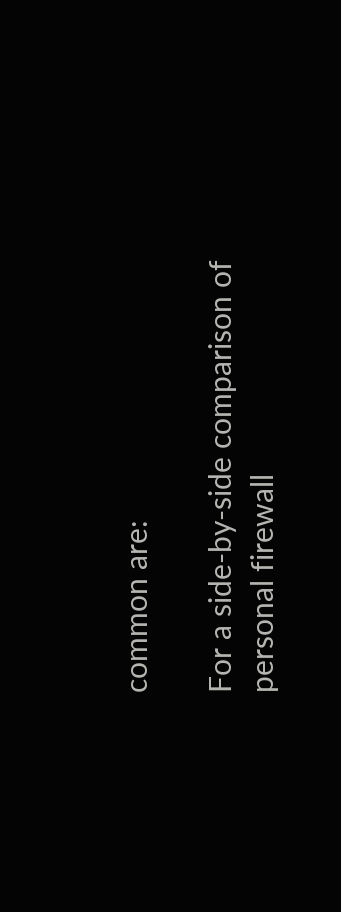common are:

For a side-by-side comparison of personal firewall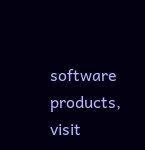software products, visit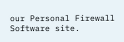our Personal Firewall Software site.